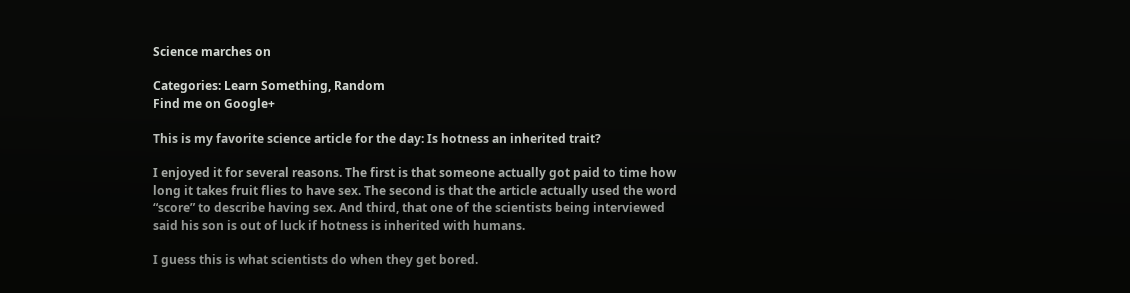Science marches on

Categories: Learn Something, Random
Find me on Google+

This is my favorite science article for the day: Is hotness an inherited trait?

I enjoyed it for several reasons. The first is that someone actually got paid to time how long it takes fruit flies to have sex. The second is that the article actually used the word “score” to describe having sex. And third, that one of the scientists being interviewed said his son is out of luck if hotness is inherited with humans.

I guess this is what scientists do when they get bored.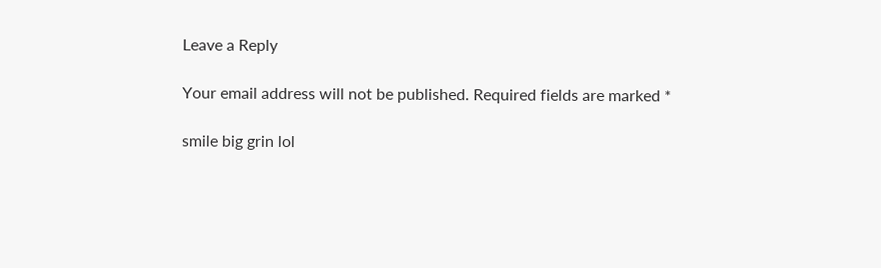Leave a Reply

Your email address will not be published. Required fields are marked *

smile big grin lol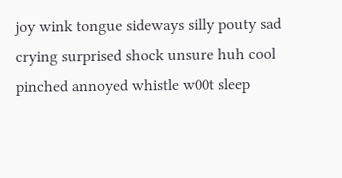joy wink tongue sideways silly pouty sad crying surprised shock unsure huh cool pinched annoyed whistle w00t sleep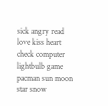sick angry read love kiss heart check computer lightbulb game pacman sun moon star snow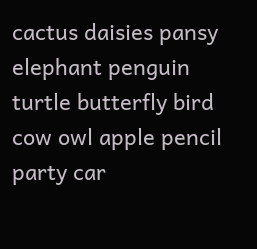cactus daisies pansy elephant penguin turtle butterfly bird cow owl apple pencil party car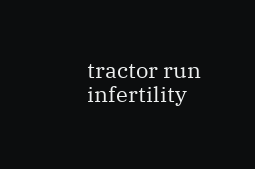tractor run infertility